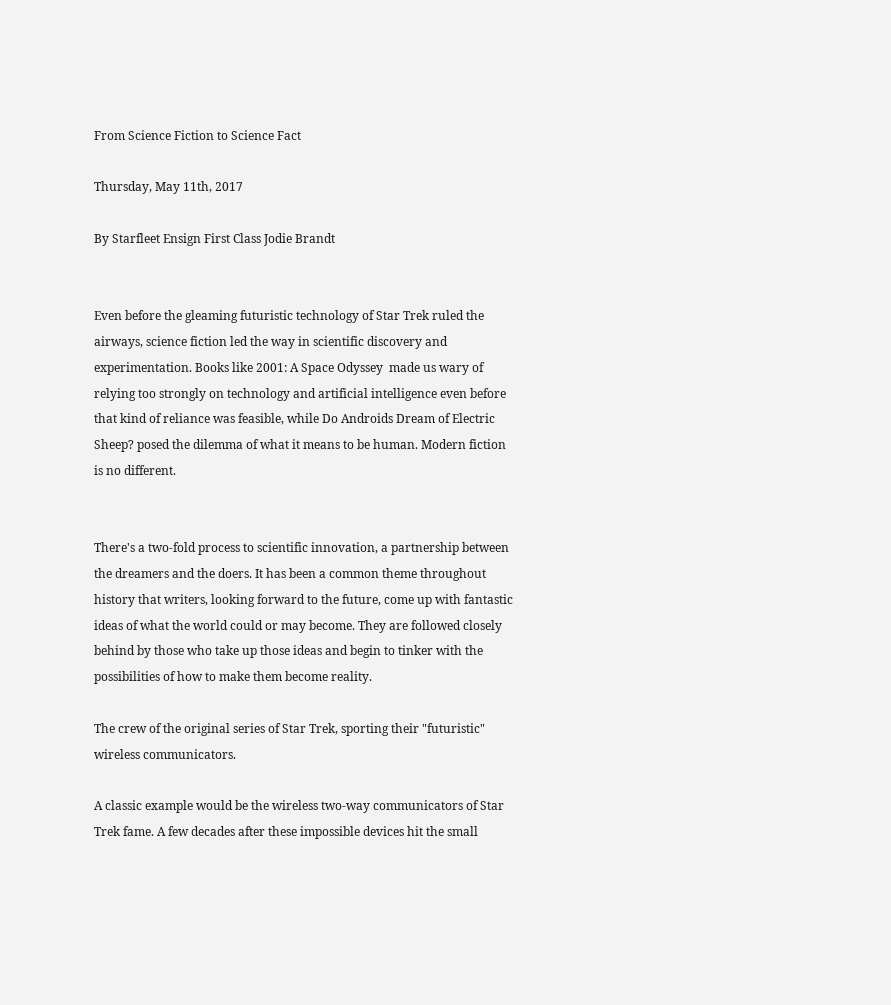From Science Fiction to Science Fact

Thursday, May 11th, 2017

By Starfleet Ensign First Class Jodie Brandt


Even before the gleaming futuristic technology of Star Trek ruled the airways, science fiction led the way in scientific discovery and experimentation. Books like 2001: A Space Odyssey  made us wary of relying too strongly on technology and artificial intelligence even before that kind of reliance was feasible, while Do Androids Dream of Electric Sheep? posed the dilemma of what it means to be human. Modern fiction is no different.


There's a two-fold process to scientific innovation, a partnership between the dreamers and the doers. It has been a common theme throughout history that writers, looking forward to the future, come up with fantastic ideas of what the world could or may become. They are followed closely behind by those who take up those ideas and begin to tinker with the possibilities of how to make them become reality.

The crew of the original series of Star Trek, sporting their "futuristic" wireless communicators.

A classic example would be the wireless two-way communicators of Star Trek fame. A few decades after these impossible devices hit the small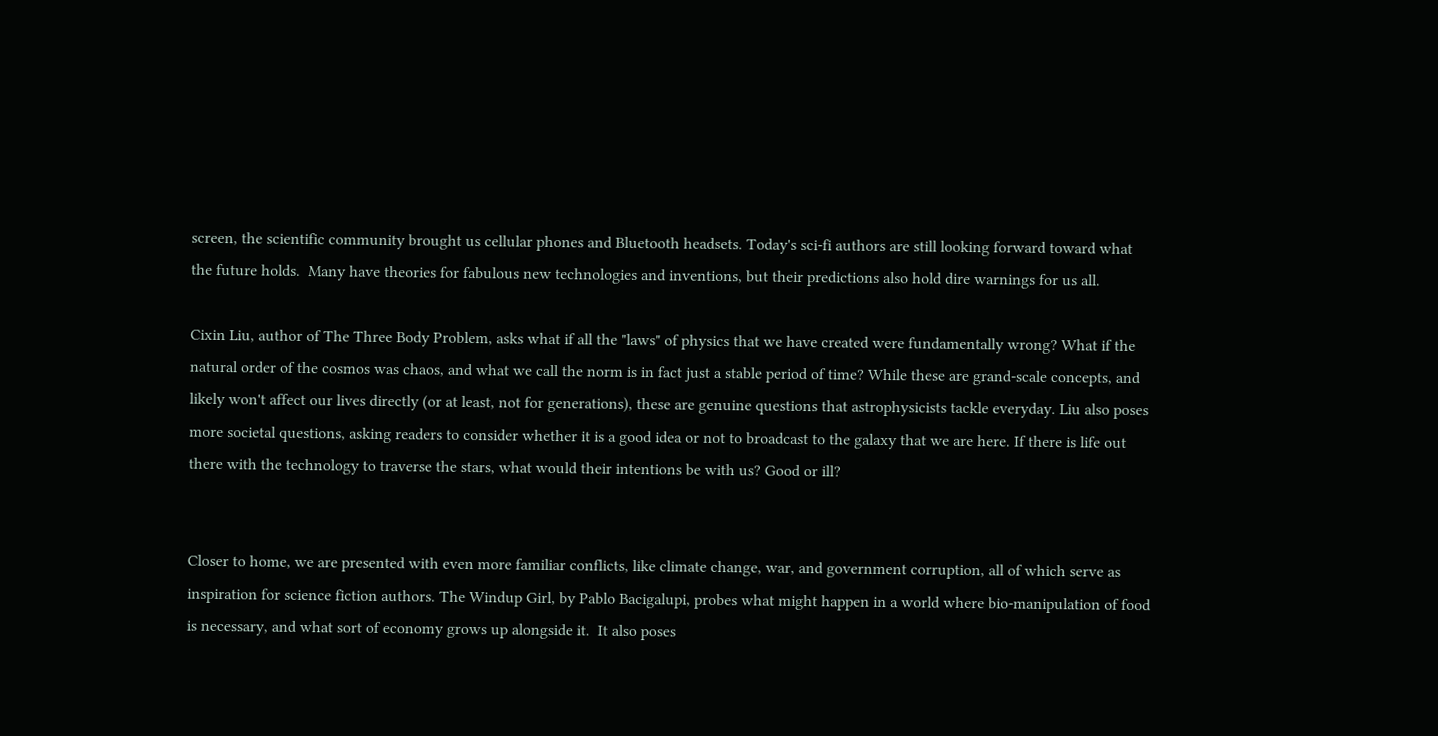screen, the scientific community brought us cellular phones and Bluetooth headsets. Today's sci-fi authors are still looking forward toward what the future holds.  Many have theories for fabulous new technologies and inventions, but their predictions also hold dire warnings for us all.

Cixin Liu, author of The Three Body Problem, asks what if all the "laws" of physics that we have created were fundamentally wrong? What if the natural order of the cosmos was chaos, and what we call the norm is in fact just a stable period of time? While these are grand-scale concepts, and likely won't affect our lives directly (or at least, not for generations), these are genuine questions that astrophysicists tackle everyday. Liu also poses more societal questions, asking readers to consider whether it is a good idea or not to broadcast to the galaxy that we are here. If there is life out there with the technology to traverse the stars, what would their intentions be with us? Good or ill?


Closer to home, we are presented with even more familiar conflicts, like climate change, war, and government corruption, all of which serve as inspiration for science fiction authors. The Windup Girl, by Pablo Bacigalupi, probes what might happen in a world where bio-manipulation of food is necessary, and what sort of economy grows up alongside it.  It also poses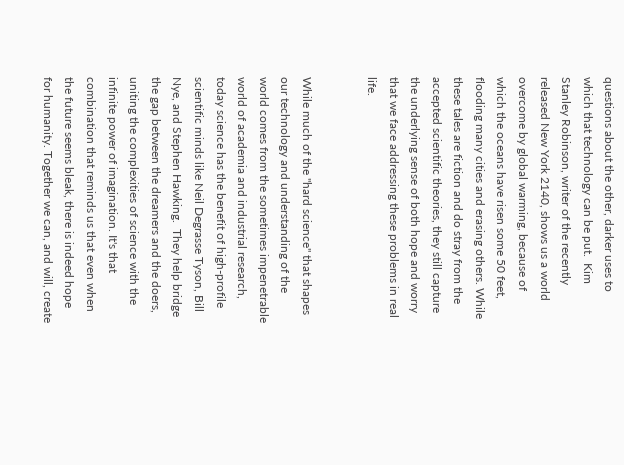questions about the other, darker uses to which that technology can be put.  Kim Stanley Robinson, writer of the recently released New York 2140, shows us a world overcome by global warming, because of which the oceans have risen some 50 feet, flooding many cities and erasing others. While these tales are fiction and do stray from the accepted scientific theories, they still capture the underlying sense of both hope and worry that we face addressing these problems in real life.


While much of the "hard science" that shapes our technology and understanding of the world comes from the sometimes impenetrable world of academia and industrial research, today science has the benefit of high-profile scientific minds like Neil Degrasse Tyson, Bill Nye, and Stephen Hawking.  They help bridge the gap between the dreamers and the doers, uniting the complexities of science with the infinite power of imagination. It's that combination that reminds us that even when the future seems bleak, there is indeed hope for humanity. Together we can, and will, create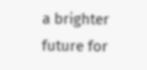a brighter future for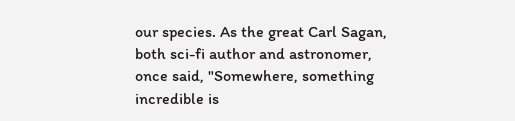our species. As the great Carl Sagan, both sci-fi author and astronomer, once said, "Somewhere, something incredible is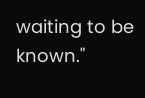waiting to be known."